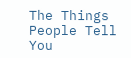The Things People Tell You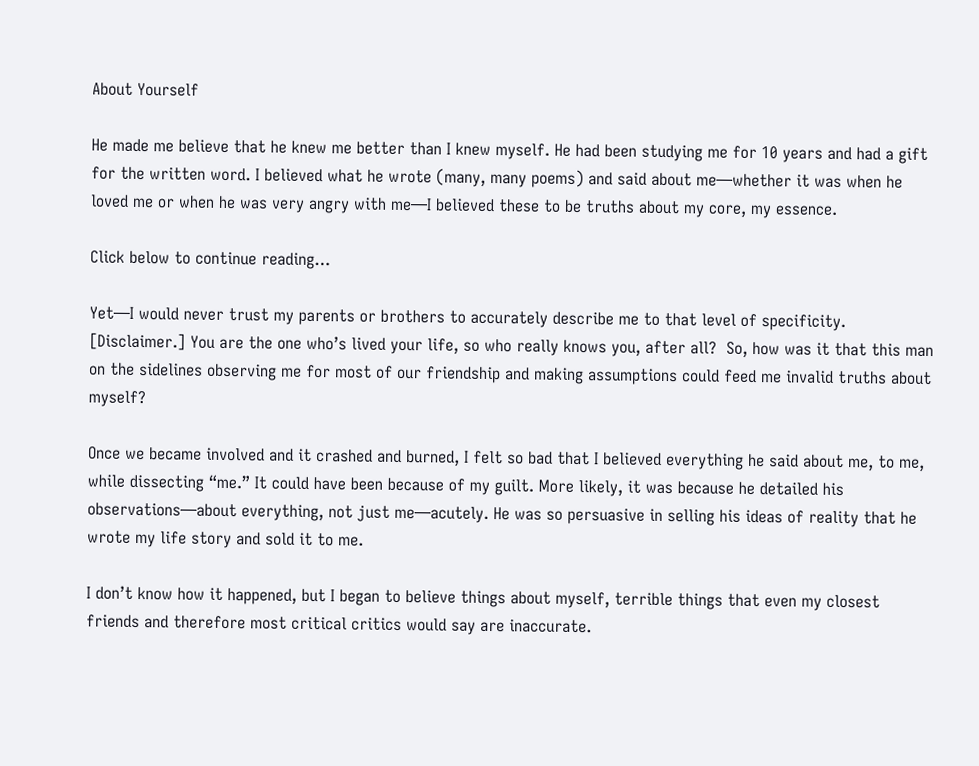About Yourself

He made me believe that he knew me better than I knew myself. He had been studying me for 10 years and had a gift for the written word. I believed what he wrote (many, many poems) and said about me—whether it was when he loved me or when he was very angry with me—I believed these to be truths about my core, my essence.

Click below to continue reading…

Yet—I would never trust my parents or brothers to accurately describe me to that level of specificity. [Disclaimer.] You are the one who’s lived your life, so who really knows you, after all?  So, how was it that this man on the sidelines observing me for most of our friendship and making assumptions could feed me invalid truths about myself?

Once we became involved and it crashed and burned, I felt so bad that I believed everything he said about me, to me, while dissecting “me.” It could have been because of my guilt. More likely, it was because he detailed his observations—about everything, not just me—acutely. He was so persuasive in selling his ideas of reality that he wrote my life story and sold it to me.

I don’t know how it happened, but I began to believe things about myself, terrible things that even my closest friends and therefore most critical critics would say are inaccurate.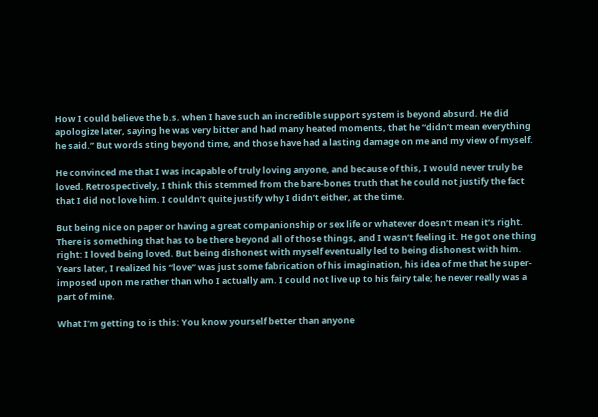How I could believe the b.s. when I have such an incredible support system is beyond absurd. He did apologize later, saying he was very bitter and had many heated moments, that he “didn’t mean everything he said.” But words sting beyond time, and those have had a lasting damage on me and my view of myself.

He convinced me that I was incapable of truly loving anyone, and because of this, I would never truly be loved. Retrospectively, I think this stemmed from the bare-bones truth that he could not justify the fact that I did not love him. I couldn’t quite justify why I didn’t either, at the time.

But being nice on paper or having a great companionship or sex life or whatever doesn’t mean it’s right. There is something that has to be there beyond all of those things, and I wasn’t feeling it. He got one thing right: I loved being loved. But being dishonest with myself eventually led to being dishonest with him. Years later, I realized his “love” was just some fabrication of his imagination, his idea of me that he super-imposed upon me rather than who I actually am. I could not live up to his fairy tale; he never really was a part of mine.

What I’m getting to is this: You know yourself better than anyone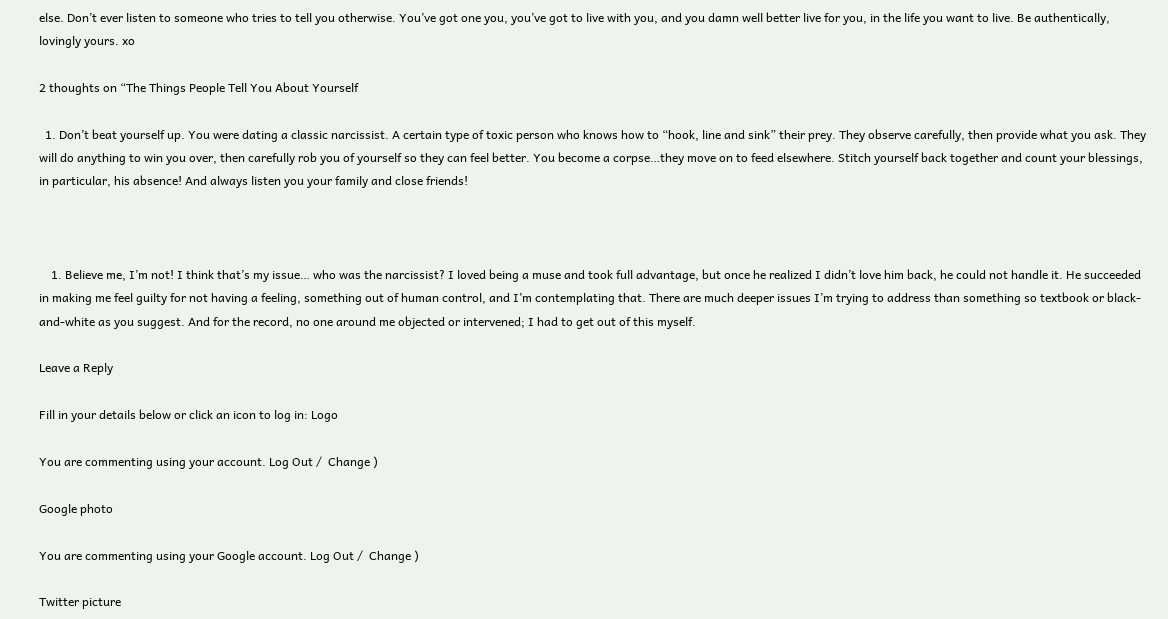else. Don’t ever listen to someone who tries to tell you otherwise. You’ve got one you, you’ve got to live with you, and you damn well better live for you, in the life you want to live. Be authentically, lovingly yours. xo

2 thoughts on “The Things People Tell You About Yourself

  1. Don’t beat yourself up. You were dating a classic narcissist. A certain type of toxic person who knows how to “hook, line and sink” their prey. They observe carefully, then provide what you ask. They will do anything to win you over, then carefully rob you of yourself so they can feel better. You become a corpse…they move on to feed elsewhere. Stitch yourself back together and count your blessings, in particular, his absence! And always listen you your family and close friends!



    1. Believe me, I’m not! I think that’s my issue… who was the narcissist? I loved being a muse and took full advantage, but once he realized I didn’t love him back, he could not handle it. He succeeded in making me feel guilty for not having a feeling, something out of human control, and I’m contemplating that. There are much deeper issues I’m trying to address than something so textbook or black-and-white as you suggest. And for the record, no one around me objected or intervened; I had to get out of this myself.

Leave a Reply

Fill in your details below or click an icon to log in: Logo

You are commenting using your account. Log Out /  Change )

Google photo

You are commenting using your Google account. Log Out /  Change )

Twitter picture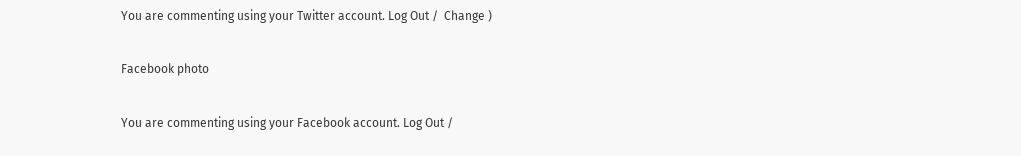You are commenting using your Twitter account. Log Out /  Change )

Facebook photo

You are commenting using your Facebook account. Log Out /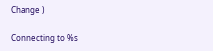Change )

Connecting to %s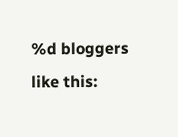%d bloggers like this: